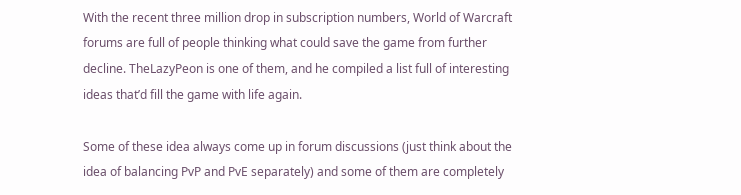With the recent three million drop in subscription numbers, World of Warcraft forums are full of people thinking what could save the game from further decline. TheLazyPeon is one of them, and he compiled a list full of interesting ideas that’d fill the game with life again.

Some of these idea always come up in forum discussions (just think about the idea of balancing PvP and PvE separately) and some of them are completely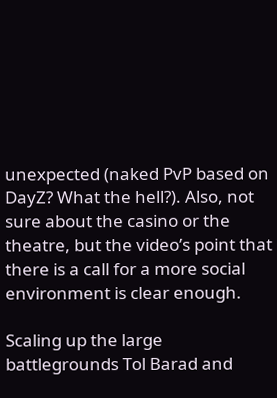unexpected (naked PvP based on DayZ? What the hell?). Also, not sure about the casino or the theatre, but the video’s point that there is a call for a more social environment is clear enough.

Scaling up the large battlegrounds Tol Barad and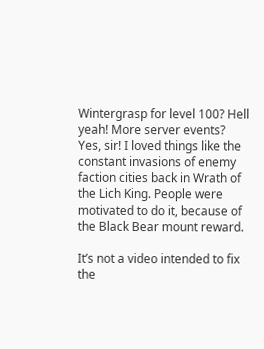Wintergrasp for level 100? Hell yeah! More server events? Yes, sir! I loved things like the constant invasions of enemy faction cities back in Wrath of the Lich King. People were motivated to do it, because of the Black Bear mount reward.

It’s not a video intended to fix the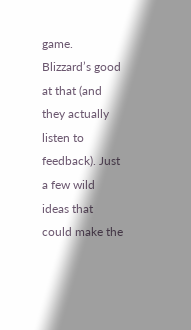game. Blizzard’s good at that (and they actually listen to feedback). Just a few wild ideas that could make the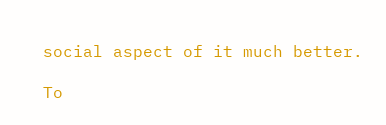social aspect of it much better.

To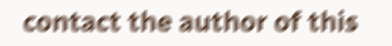contact the author of this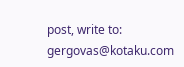post, write to: gergovas@kotaku.com